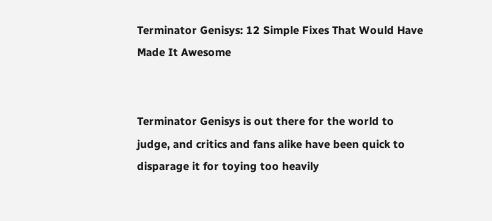Terminator Genisys: 12 Simple Fixes That Would Have Made It Awesome


Terminator Genisys is out there for the world to judge, and critics and fans alike have been quick to disparage it for toying too heavily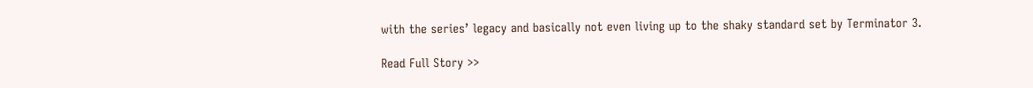with the series’ legacy and basically not even living up to the shaky standard set by Terminator 3.

Read Full Story >>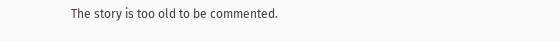The story is too old to be commented.